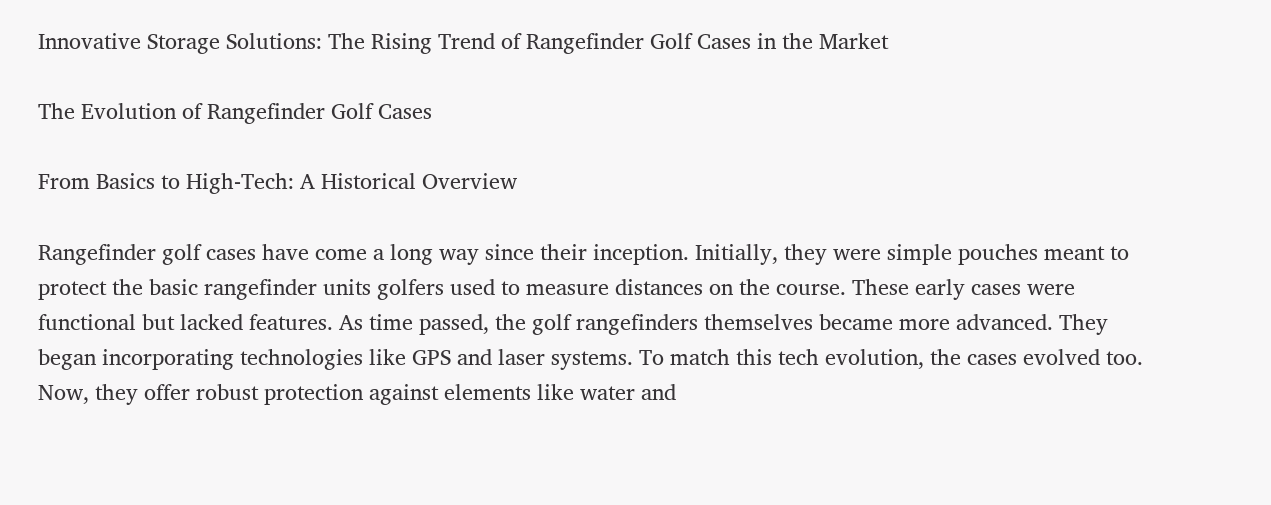Innovative Storage Solutions: The Rising Trend of Rangefinder Golf Cases in the Market

The Evolution of Rangefinder Golf Cases

From Basics to High-Tech: A Historical Overview

Rangefinder golf cases have come a long way since their inception. Initially, they were simple pouches meant to protect the basic rangefinder units golfers used to measure distances on the course. These early cases were functional but lacked features. As time passed, the golf rangefinders themselves became more advanced. They began incorporating technologies like GPS and laser systems. To match this tech evolution, the cases evolved too. Now, they offer robust protection against elements like water and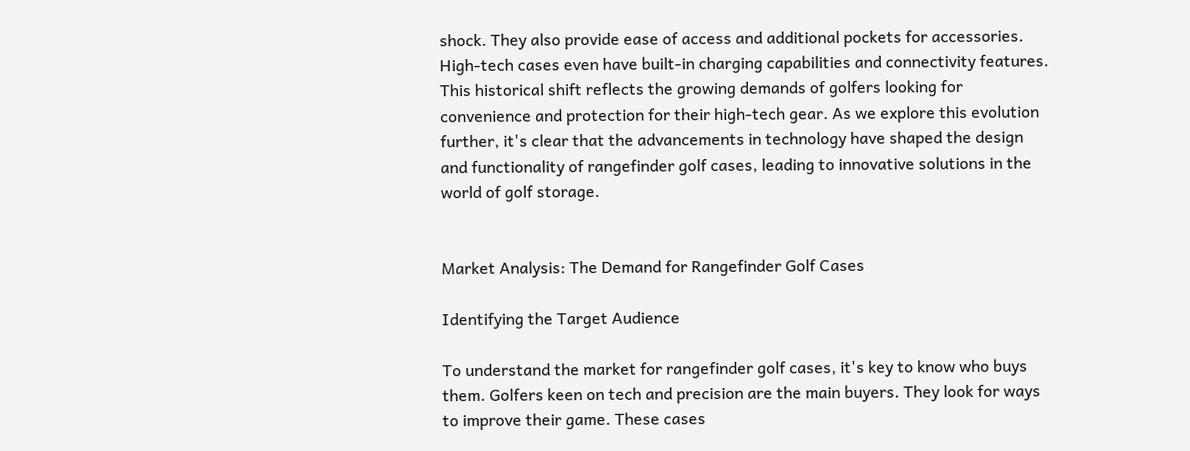shock. They also provide ease of access and additional pockets for accessories. High-tech cases even have built-in charging capabilities and connectivity features. This historical shift reflects the growing demands of golfers looking for convenience and protection for their high-tech gear. As we explore this evolution further, it's clear that the advancements in technology have shaped the design and functionality of rangefinder golf cases, leading to innovative solutions in the world of golf storage.


Market Analysis: The Demand for Rangefinder Golf Cases

Identifying the Target Audience

To understand the market for rangefinder golf cases, it's key to know who buys them. Golfers keen on tech and precision are the main buyers. They look for ways to improve their game. These cases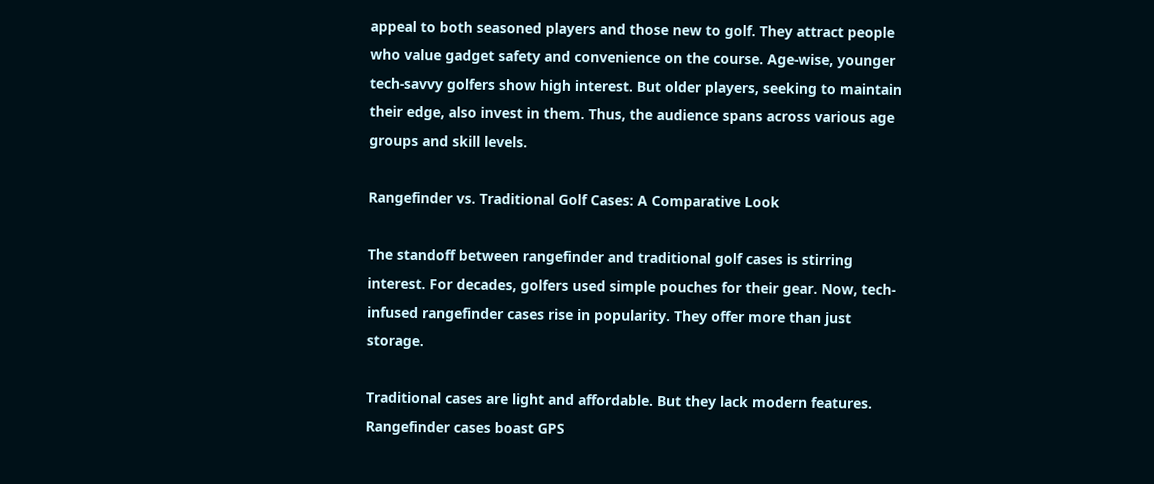appeal to both seasoned players and those new to golf. They attract people who value gadget safety and convenience on the course. Age-wise, younger tech-savvy golfers show high interest. But older players, seeking to maintain their edge, also invest in them. Thus, the audience spans across various age groups and skill levels.

Rangefinder vs. Traditional Golf Cases: A Comparative Look

The standoff between rangefinder and traditional golf cases is stirring interest. For decades, golfers used simple pouches for their gear. Now, tech-infused rangefinder cases rise in popularity. They offer more than just storage.

Traditional cases are light and affordable. But they lack modern features. Rangefinder cases boast GPS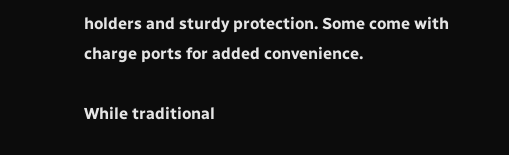holders and sturdy protection. Some come with charge ports for added convenience.

While traditional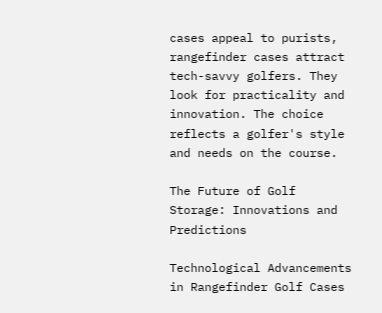cases appeal to purists, rangefinder cases attract tech-savvy golfers. They look for practicality and innovation. The choice reflects a golfer's style and needs on the course.

The Future of Golf Storage: Innovations and Predictions

Technological Advancements in Rangefinder Golf Cases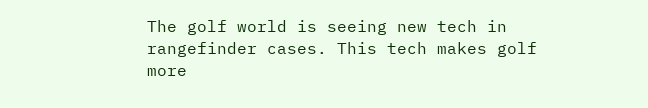The golf world is seeing new tech in rangefinder cases. This tech makes golf more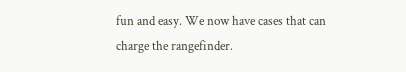fun and easy. We now have cases that can charge the rangefinder.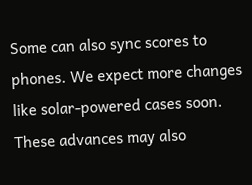Some can also sync scores to phones. We expect more changes like solar-powered cases soon. These advances may also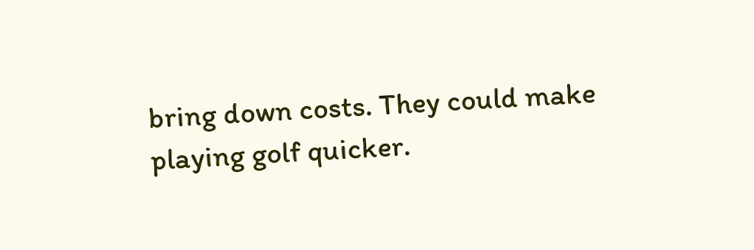bring down costs. They could make playing golf quicker.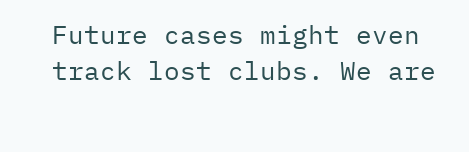Future cases might even track lost clubs. We are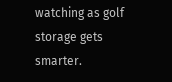watching as golf storage gets smarter.